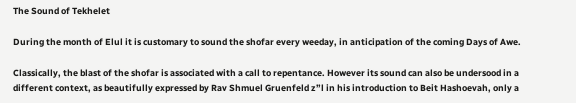The Sound of Tekhelet

During the month of Elul it is customary to sound the shofar every weeday, in anticipation of the coming Days of Awe.

Classically, the blast of the shofar is associated with a call to repentance. However its sound can also be undersood in a different context, as beautifully expressed by Rav Shmuel Gruenfeld z”l in his introduction to Beit Hashoevah, only a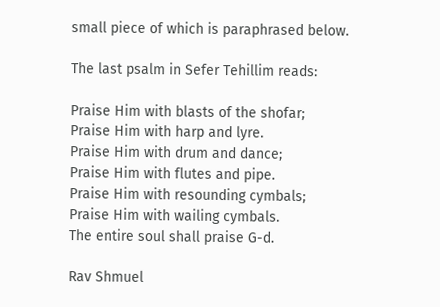small piece of which is paraphrased below.

The last psalm in Sefer Tehillim reads:

Praise Him with blasts of the shofar;
Praise Him with harp and lyre.
Praise Him with drum and dance;
Praise Him with flutes and pipe.
Praise Him with resounding cymbals;
Praise Him with wailing cymbals.
The entire soul shall praise G-d.

Rav Shmuel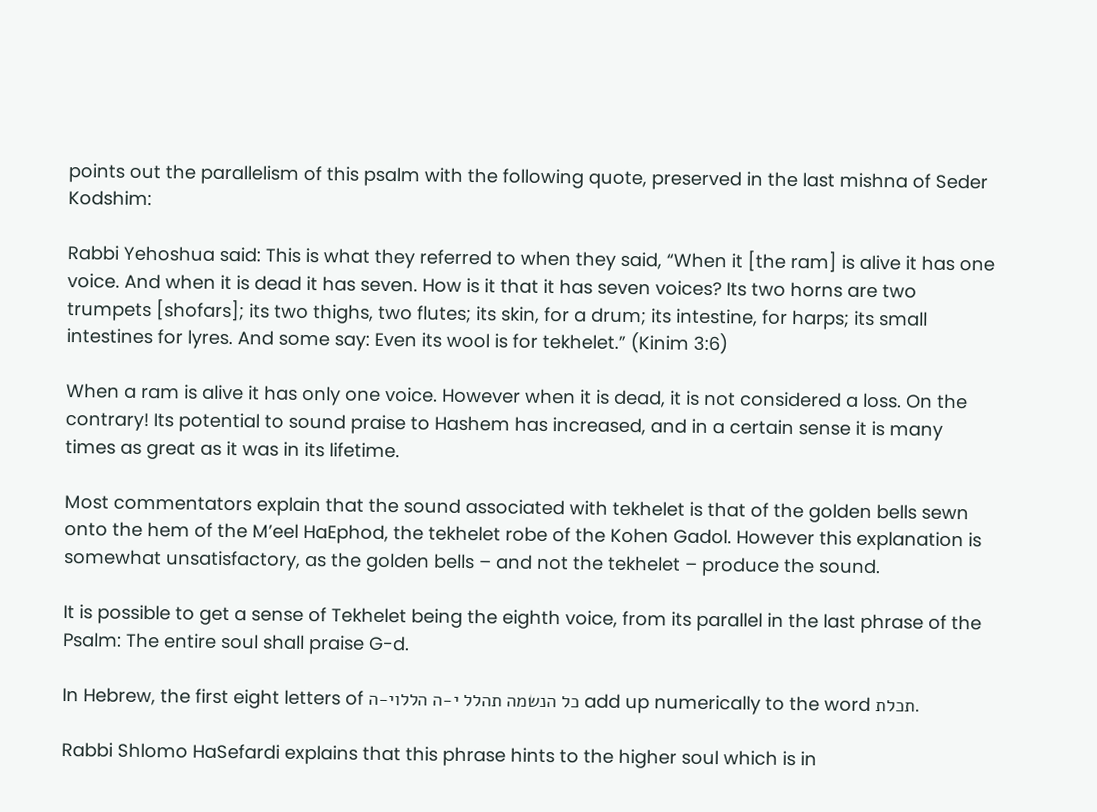points out the parallelism of this psalm with the following quote, preserved in the last mishna of Seder Kodshim:

Rabbi Yehoshua said: This is what they referred to when they said, “When it [the ram] is alive it has one voice. And when it is dead it has seven. How is it that it has seven voices? Its two horns are two trumpets [shofars]; its two thighs, two flutes; its skin, for a drum; its intestine, for harps; its small intestines for lyres. And some say: Even its wool is for tekhelet.” (Kinim 3:6)

When a ram is alive it has only one voice. However when it is dead, it is not considered a loss. On the contrary! Its potential to sound praise to Hashem has increased, and in a certain sense it is many times as great as it was in its lifetime.

Most commentators explain that the sound associated with tekhelet is that of the golden bells sewn onto the hem of the M’eel HaEphod, the tekhelet robe of the Kohen Gadol. However this explanation is somewhat unsatisfactory, as the golden bells – and not the tekhelet – produce the sound.

It is possible to get a sense of Tekhelet being the eighth voice, from its parallel in the last phrase of the Psalm: The entire soul shall praise G-d.

In Hebrew, the first eight letters of כל הנשמה תהלל י-ה הללוי-ה add up numerically to the word תכלת.

Rabbi Shlomo HaSefardi explains that this phrase hints to the higher soul which is in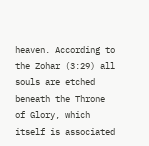heaven. According to the Zohar (3:29) all souls are etched beneath the Throne of Glory, which itself is associated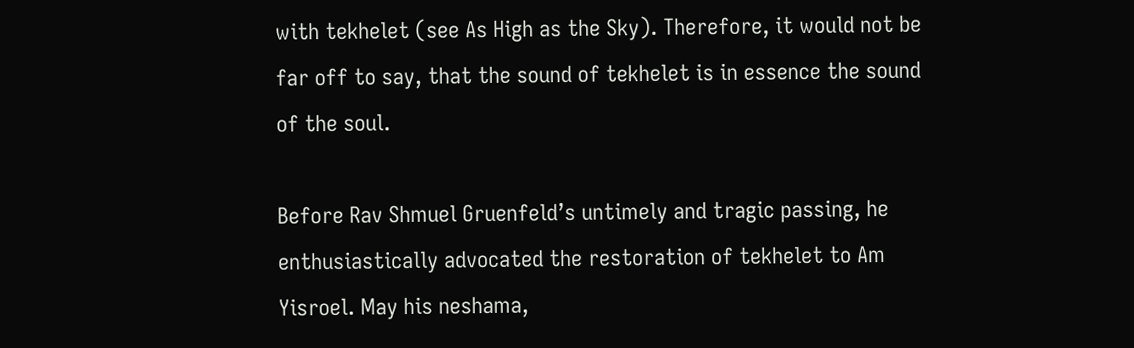with tekhelet (see As High as the Sky). Therefore, it would not be far off to say, that the sound of tekhelet is in essence the sound of the soul.

Before Rav Shmuel Gruenfeld’s untimely and tragic passing, he enthusiastically advocated the restoration of tekhelet to Am Yisroel. May his neshama,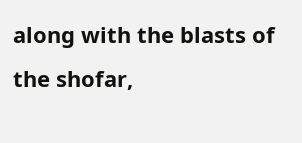along with the blasts of the shofar,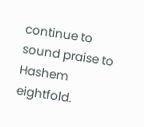continue to sound praise to Hashem eightfold.